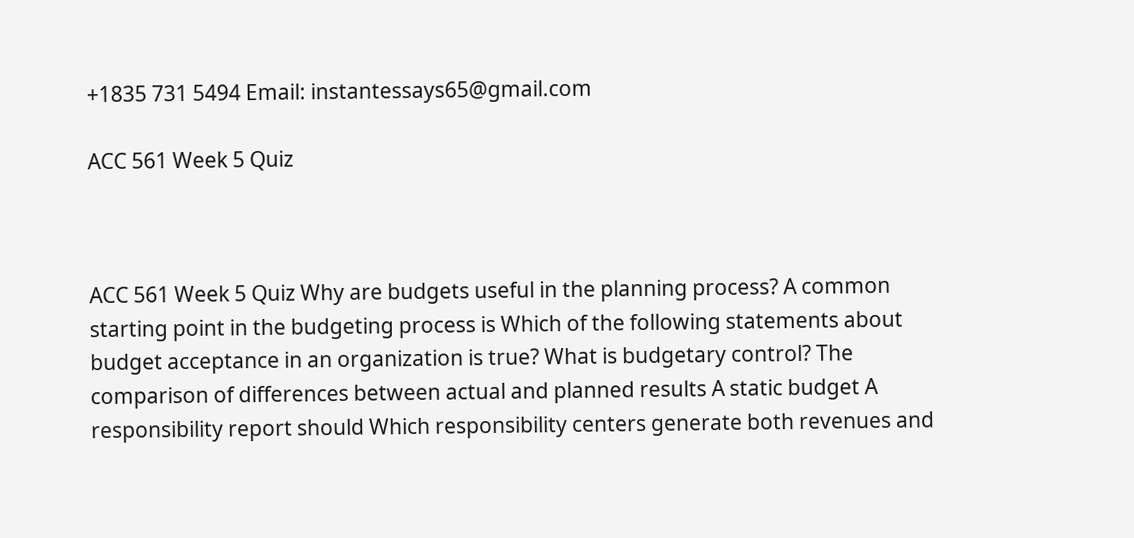+1835 731 5494 Email: instantessays65@gmail.com

ACC 561 Week 5 Quiz



ACC 561 Week 5 Quiz Why are budgets useful in the planning process? A common starting point in the budgeting process is Which of the following statements about budget acceptance in an organization is true? What is budgetary control? The comparison of differences between actual and planned results A static budget A responsibility report should Which responsibility centers generate both revenues and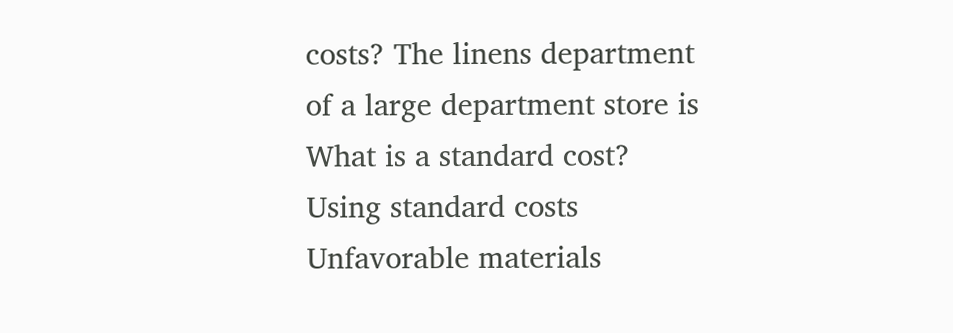costs? The linens department of a large department store is What is a standard cost? Using standard costs Unfavorable materials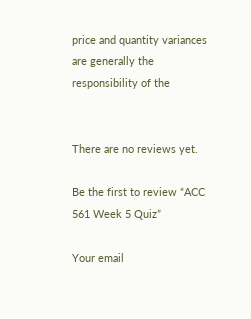price and quantity variances are generally the responsibility of the


There are no reviews yet.

Be the first to review “ACC 561 Week 5 Quiz”

Your email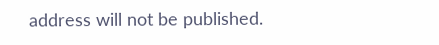address will not be published.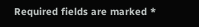Required fields are marked *